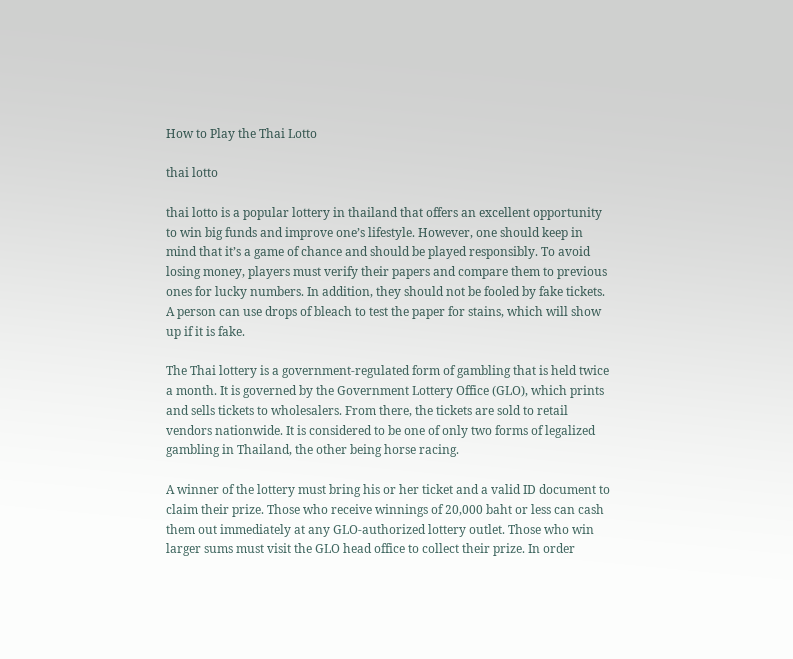How to Play the Thai Lotto

thai lotto

thai lotto is a popular lottery in thailand that offers an excellent opportunity to win big funds and improve one’s lifestyle. However, one should keep in mind that it’s a game of chance and should be played responsibly. To avoid losing money, players must verify their papers and compare them to previous ones for lucky numbers. In addition, they should not be fooled by fake tickets. A person can use drops of bleach to test the paper for stains, which will show up if it is fake.

The Thai lottery is a government-regulated form of gambling that is held twice a month. It is governed by the Government Lottery Office (GLO), which prints and sells tickets to wholesalers. From there, the tickets are sold to retail vendors nationwide. It is considered to be one of only two forms of legalized gambling in Thailand, the other being horse racing.

A winner of the lottery must bring his or her ticket and a valid ID document to claim their prize. Those who receive winnings of 20,000 baht or less can cash them out immediately at any GLO-authorized lottery outlet. Those who win larger sums must visit the GLO head office to collect their prize. In order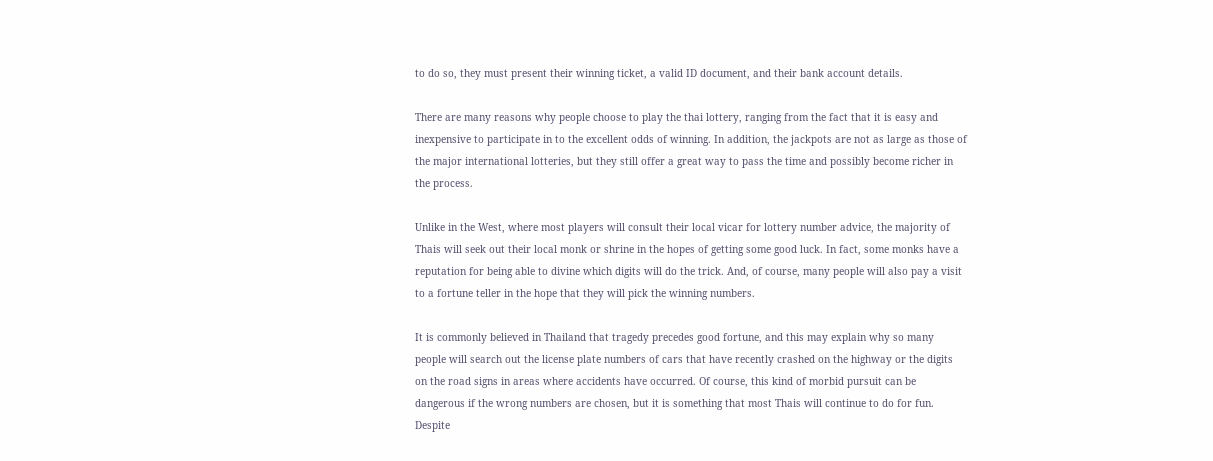to do so, they must present their winning ticket, a valid ID document, and their bank account details.

There are many reasons why people choose to play the thai lottery, ranging from the fact that it is easy and inexpensive to participate in to the excellent odds of winning. In addition, the jackpots are not as large as those of the major international lotteries, but they still offer a great way to pass the time and possibly become richer in the process.

Unlike in the West, where most players will consult their local vicar for lottery number advice, the majority of Thais will seek out their local monk or shrine in the hopes of getting some good luck. In fact, some monks have a reputation for being able to divine which digits will do the trick. And, of course, many people will also pay a visit to a fortune teller in the hope that they will pick the winning numbers.

It is commonly believed in Thailand that tragedy precedes good fortune, and this may explain why so many people will search out the license plate numbers of cars that have recently crashed on the highway or the digits on the road signs in areas where accidents have occurred. Of course, this kind of morbid pursuit can be dangerous if the wrong numbers are chosen, but it is something that most Thais will continue to do for fun. Despite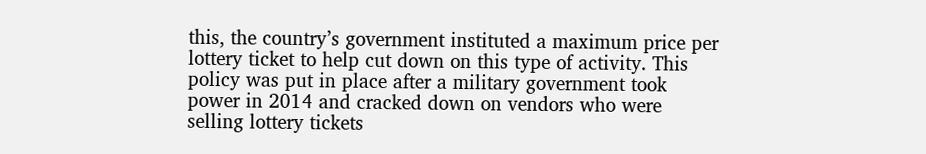this, the country’s government instituted a maximum price per lottery ticket to help cut down on this type of activity. This policy was put in place after a military government took power in 2014 and cracked down on vendors who were selling lottery tickets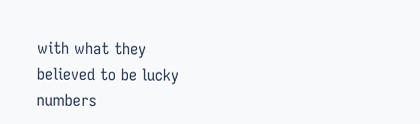with what they believed to be lucky numbers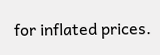for inflated prices.